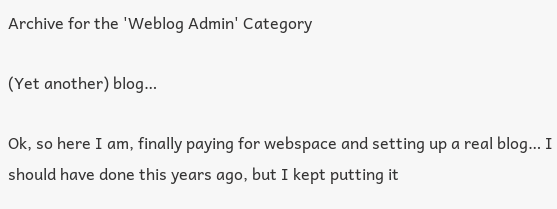Archive for the 'Weblog Admin' Category

(Yet another) blog…

Ok, so here I am, finally paying for webspace and setting up a real blog… I should have done this years ago, but I kept putting it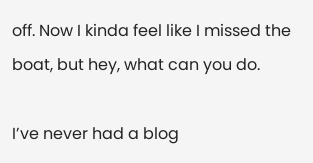off. Now I kinda feel like I missed the boat, but hey, what can you do.

I’ve never had a blog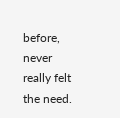before, never really felt the need.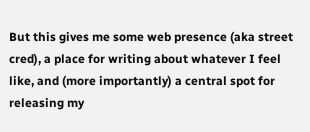But this gives me some web presence (aka street cred), a place for writing about whatever I feel like, and (more importantly) a central spot for releasing my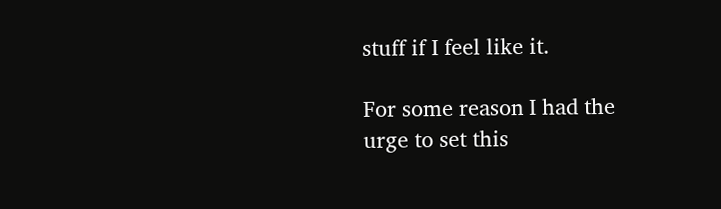stuff if I feel like it.

For some reason I had the urge to set this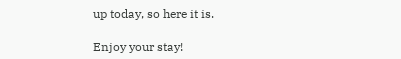up today, so here it is.

Enjoy your stay!